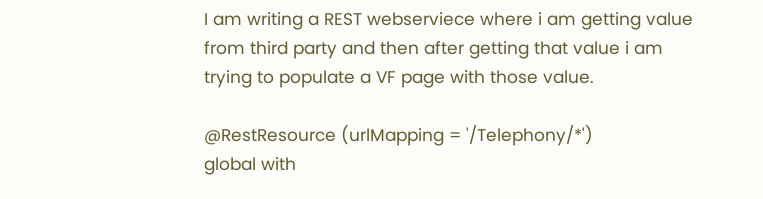I am writing a REST webserviece where i am getting value from third party and then after getting that value i am trying to populate a VF page with those value.

@RestResource (urlMapping = '/Telephony/*')
global with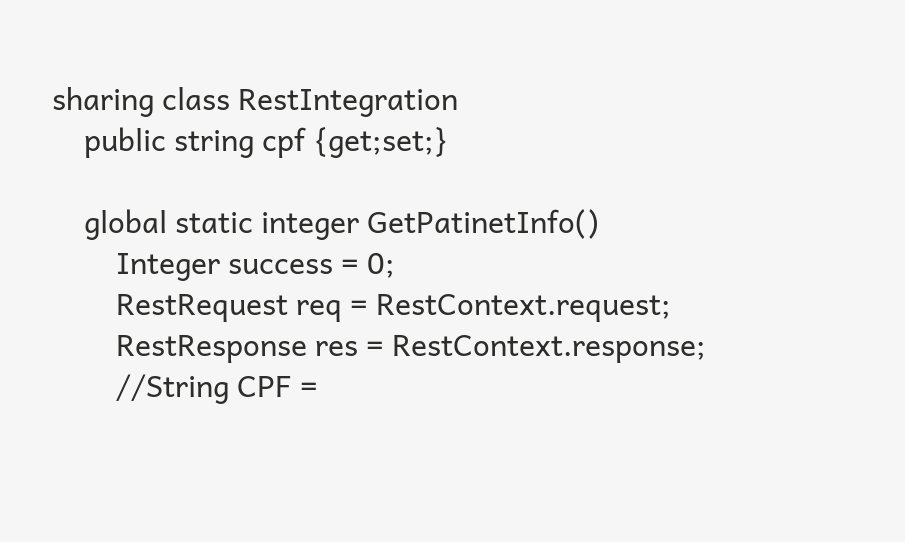sharing class RestIntegration
    public string cpf {get;set;}

    global static integer GetPatinetInfo()
        Integer success = 0;
        RestRequest req = RestContext.request;
        RestResponse res = RestContext.response;
        //String CPF =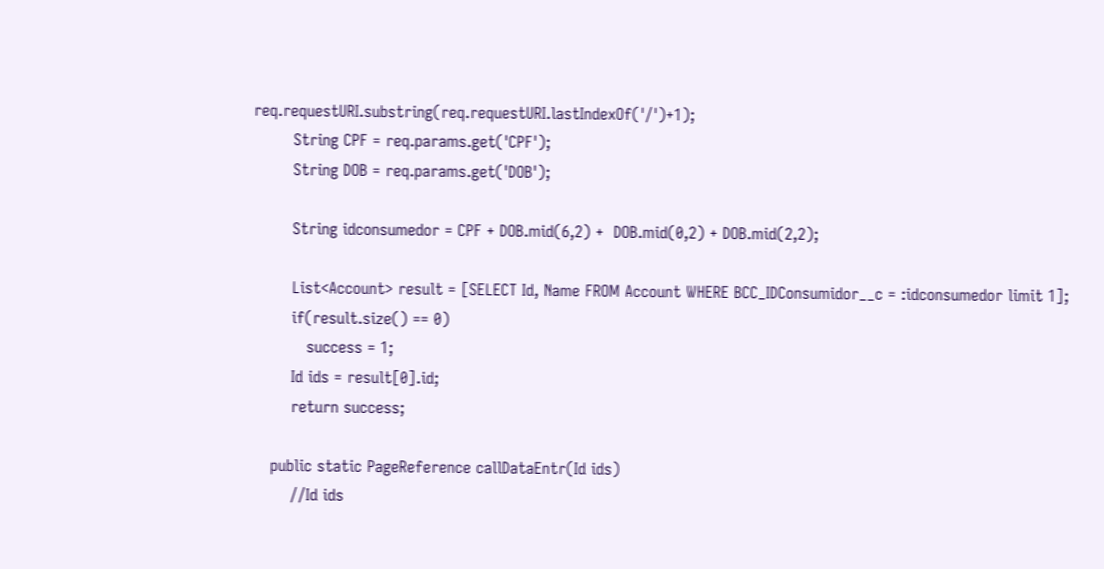req.requestURI.substring(req.requestURI.lastIndexOf('/')+1);
        String CPF = req.params.get('CPF');
        String DOB = req.params.get('DOB');

        String idconsumedor = CPF + DOB.mid(6,2) +  DOB.mid(0,2) + DOB.mid(2,2);

        List<Account> result = [SELECT Id, Name FROM Account WHERE BCC_IDConsumidor__c = :idconsumedor limit 1];
        if(result.size() == 0)
           success = 1;
        Id ids = result[0].id;
        return success;

    public static PageReference callDataEntr(Id ids)
        //Id ids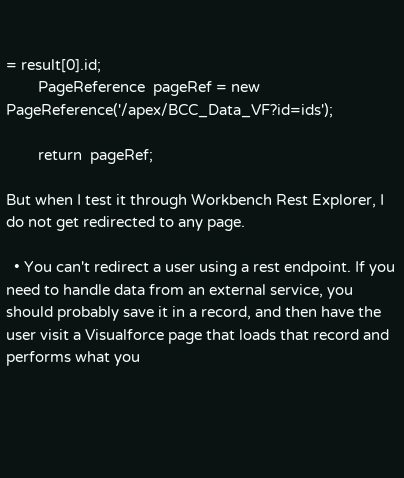= result[0].id;
        PageReference  pageRef = new PageReference('/apex/BCC_Data_VF?id=ids');

        return  pageRef;

But when I test it through Workbench Rest Explorer, I do not get redirected to any page.

  • You can't redirect a user using a rest endpoint. If you need to handle data from an external service, you should probably save it in a record, and then have the user visit a Visualforce page that loads that record and performs what you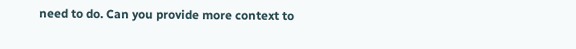need to do. Can you provide more context to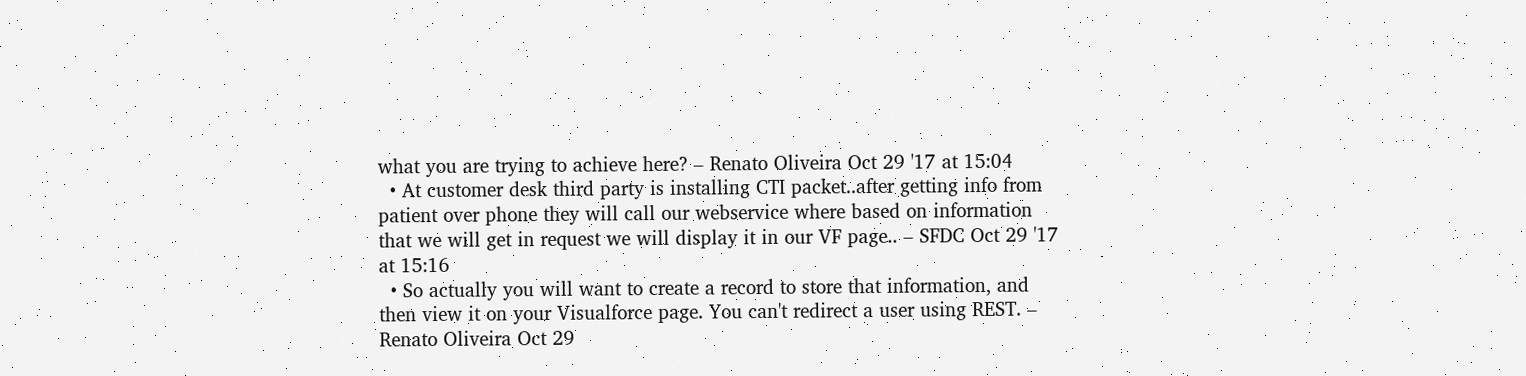what you are trying to achieve here? – Renato Oliveira Oct 29 '17 at 15:04
  • At customer desk third party is installing CTI packet..after getting info from patient over phone they will call our webservice where based on information that we will get in request we will display it in our VF page.. – SFDC Oct 29 '17 at 15:16
  • So actually you will want to create a record to store that information, and then view it on your Visualforce page. You can't redirect a user using REST. – Renato Oliveira Oct 29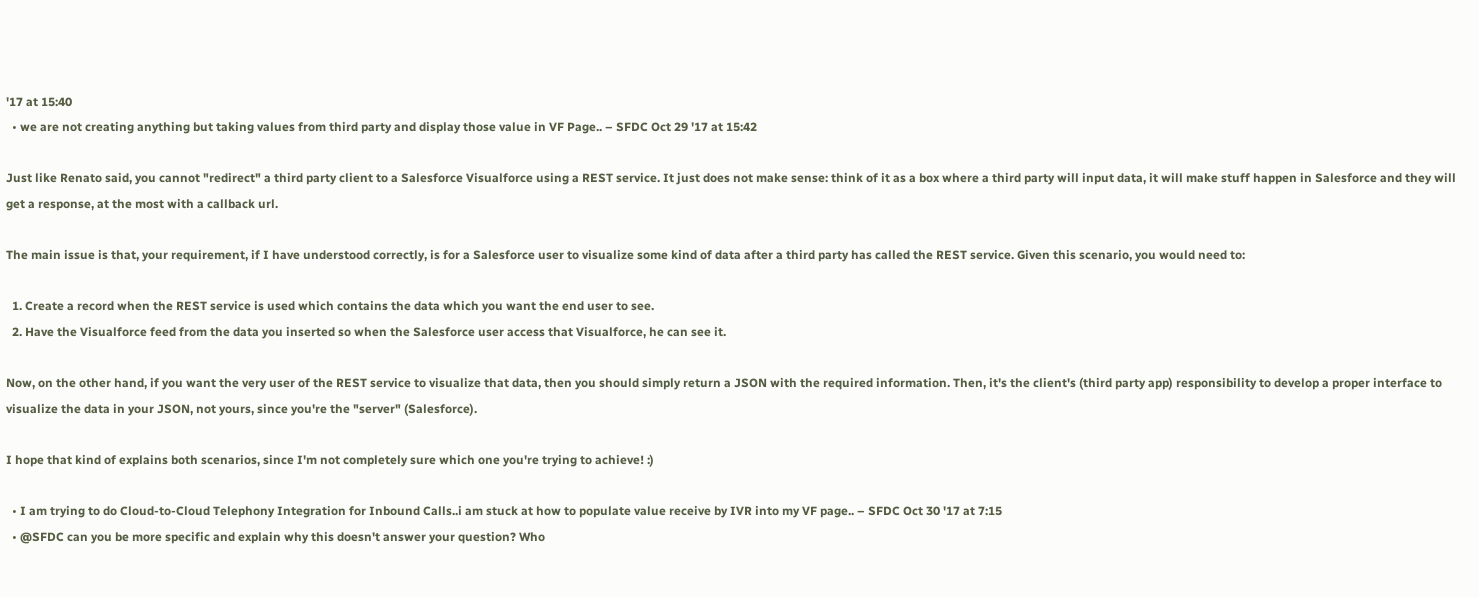'17 at 15:40
  • we are not creating anything but taking values from third party and display those value in VF Page.. – SFDC Oct 29 '17 at 15:42

Just like Renato said, you cannot "redirect" a third party client to a Salesforce Visualforce using a REST service. It just does not make sense: think of it as a box where a third party will input data, it will make stuff happen in Salesforce and they will get a response, at the most with a callback url.

The main issue is that, your requirement, if I have understood correctly, is for a Salesforce user to visualize some kind of data after a third party has called the REST service. Given this scenario, you would need to:

  1. Create a record when the REST service is used which contains the data which you want the end user to see.
  2. Have the Visualforce feed from the data you inserted so when the Salesforce user access that Visualforce, he can see it.

Now, on the other hand, if you want the very user of the REST service to visualize that data, then you should simply return a JSON with the required information. Then, it's the client's (third party app) responsibility to develop a proper interface to visualize the data in your JSON, not yours, since you're the "server" (Salesforce).

I hope that kind of explains both scenarios, since I'm not completely sure which one you're trying to achieve! :)

  • I am trying to do Cloud-to-Cloud Telephony Integration for Inbound Calls..i am stuck at how to populate value receive by IVR into my VF page.. – SFDC Oct 30 '17 at 7:15
  • @SFDC can you be more specific and explain why this doesn't answer your question? Who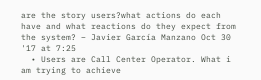are the story users?what actions do each have and what reactions do they expect from the system? – Javier García Manzano Oct 30 '17 at 7:25
  • Users are Call Center Operator. What i am trying to achieve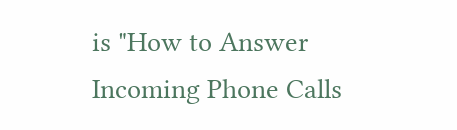is "How to Answer Incoming Phone Calls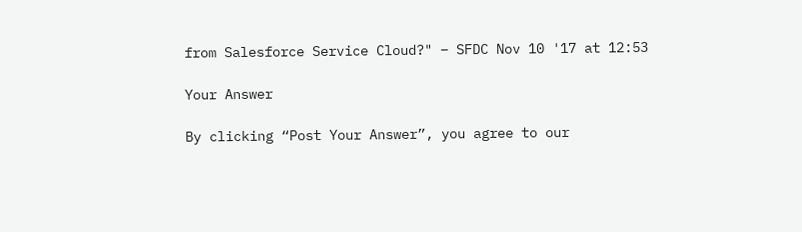from Salesforce Service Cloud?" – SFDC Nov 10 '17 at 12:53

Your Answer

By clicking “Post Your Answer”, you agree to our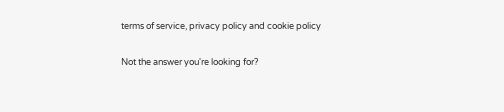terms of service, privacy policy and cookie policy

Not the answer you're looking for?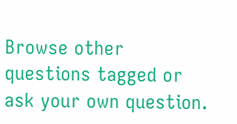Browse other questions tagged or ask your own question.